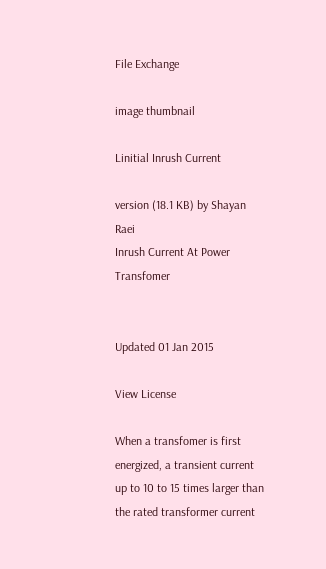File Exchange

image thumbnail

Linitial Inrush Current

version (18.1 KB) by Shayan Raei
Inrush Current At Power Transfomer


Updated 01 Jan 2015

View License

When a transfomer is first energized, a transient current up to 10 to 15 times larger than the rated transformer current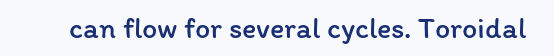can flow for several cycles. Toroidal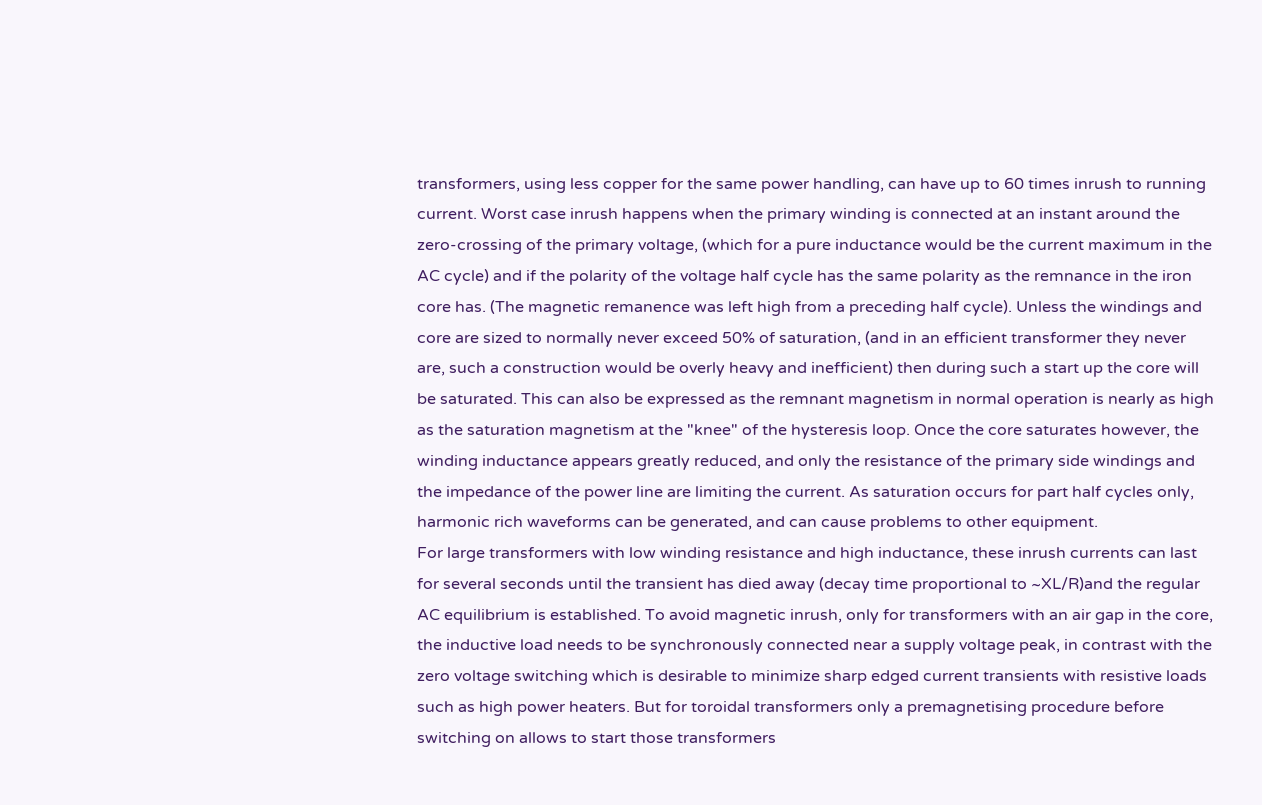transformers, using less copper for the same power handling, can have up to 60 times inrush to running current. Worst case inrush happens when the primary winding is connected at an instant around the zero-crossing of the primary voltage, (which for a pure inductance would be the current maximum in the AC cycle) and if the polarity of the voltage half cycle has the same polarity as the remnance in the iron core has. (The magnetic remanence was left high from a preceding half cycle). Unless the windings and core are sized to normally never exceed 50% of saturation, (and in an efficient transformer they never are, such a construction would be overly heavy and inefficient) then during such a start up the core will be saturated. This can also be expressed as the remnant magnetism in normal operation is nearly as high as the saturation magnetism at the "knee" of the hysteresis loop. Once the core saturates however, the winding inductance appears greatly reduced, and only the resistance of the primary side windings and the impedance of the power line are limiting the current. As saturation occurs for part half cycles only, harmonic rich waveforms can be generated, and can cause problems to other equipment.
For large transformers with low winding resistance and high inductance, these inrush currents can last for several seconds until the transient has died away (decay time proportional to ~XL/R)and the regular AC equilibrium is established. To avoid magnetic inrush, only for transformers with an air gap in the core, the inductive load needs to be synchronously connected near a supply voltage peak, in contrast with the zero voltage switching which is desirable to minimize sharp edged current transients with resistive loads such as high power heaters. But for toroidal transformers only a premagnetising procedure before switching on allows to start those transformers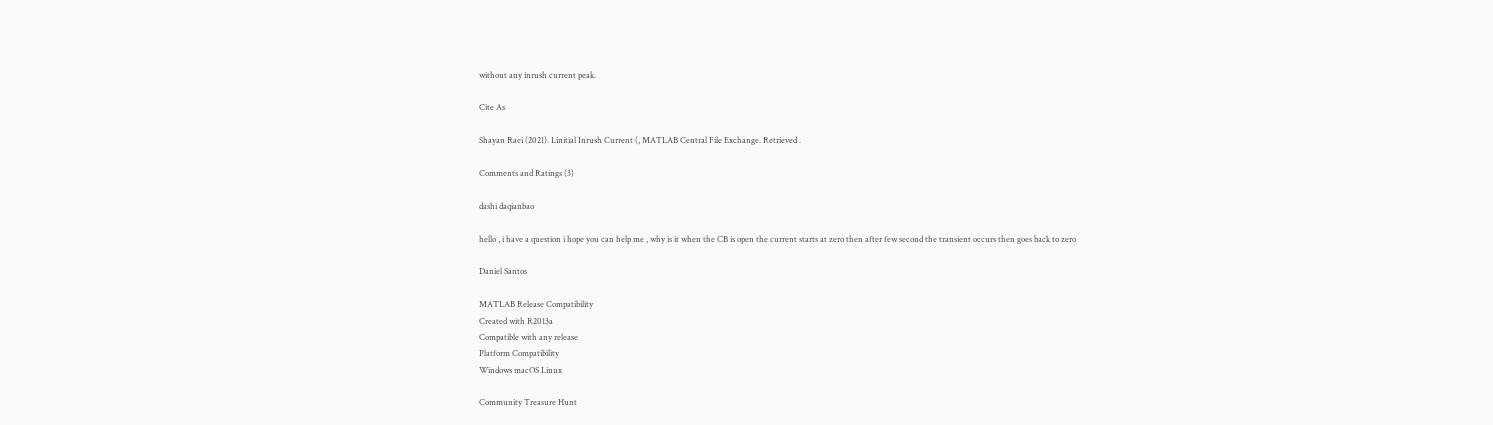without any inrush current peak.

Cite As

Shayan Raei (2021). Linitial Inrush Current (, MATLAB Central File Exchange. Retrieved .

Comments and Ratings (3)

dashi daqianbao

hello , i have a question i hope you can help me , why is it when the CB is open the current starts at zero then after few second the transient occurs then goes back to zero

Daniel Santos

MATLAB Release Compatibility
Created with R2013a
Compatible with any release
Platform Compatibility
Windows macOS Linux

Community Treasure Hunt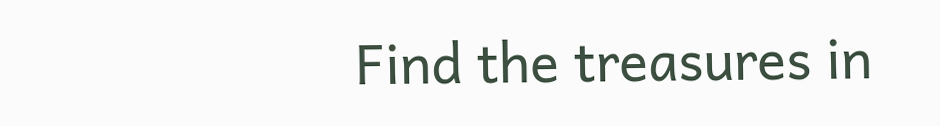Find the treasures in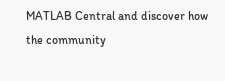MATLAB Central and discover how the community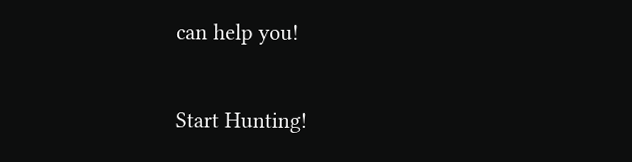can help you!

Start Hunting!